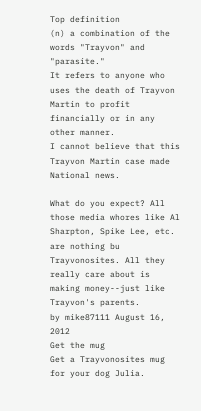Top definition
(n) a combination of the words "Trayvon" and "parasite."
It refers to anyone who uses the death of Trayvon Martin to profit financially or in any other manner.
I cannot believe that this Trayvon Martin case made National news.

What do you expect? All those media whores like Al Sharpton, Spike Lee, etc. are nothing bu Trayvonosites. All they really care about is making money--just like Trayvon's parents.
by mike87111 August 16, 2012
Get the mug
Get a Trayvonosites mug for your dog Julia.